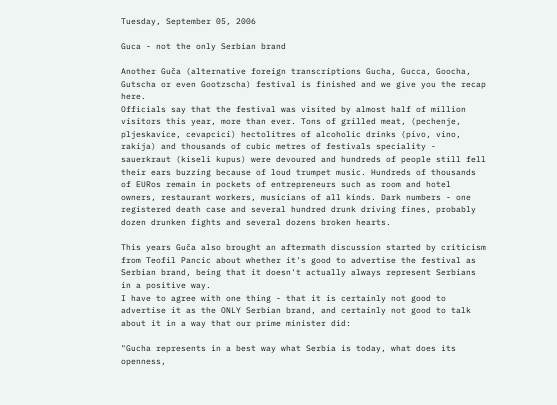Tuesday, September 05, 2006

Guca - not the only Serbian brand

Another Guča (alternative foreign transcriptions Gucha, Gucca, Goocha, Gutscha or even Gootzscha) festival is finished and we give you the recap here.
Officials say that the festival was visited by almost half of million visitors this year, more than ever. Tons of grilled meat, (pechenje, pljeskavice, cevapcici) hectolitres of alcoholic drinks (pivo, vino, rakija) and thousands of cubic metres of festivals speciality - sauerkraut (kiseli kupus) were devoured and hundreds of people still fell their ears buzzing because of loud trumpet music. Hundreds of thousands of EURos remain in pockets of entrepreneurs such as room and hotel owners, restaurant workers, musicians of all kinds. Dark numbers - one registered death case and several hundred drunk driving fines, probably dozen drunken fights and several dozens broken hearts.

This years Guča also brought an aftermath discussion started by criticism from Teofil Pancic about whether it's good to advertise the festival as Serbian brand, being that it doesn't actually always represent Serbians in a positive way.
I have to agree with one thing - that it is certainly not good to advertise it as the ONLY Serbian brand, and certainly not good to talk about it in a way that our prime minister did:

"Gucha represents in a best way what Serbia is today, what does its openness,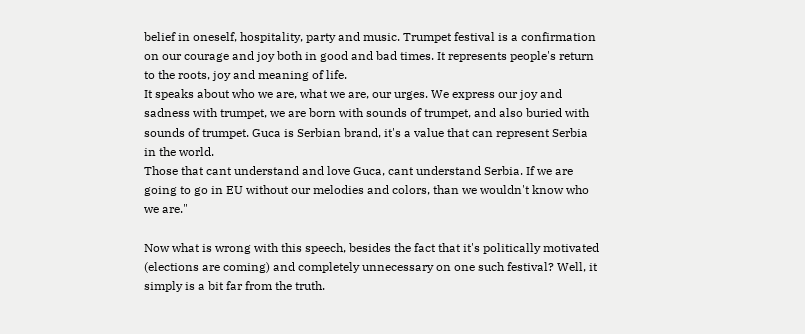belief in oneself, hospitality, party and music. Trumpet festival is a confirmation on our courage and joy both in good and bad times. It represents people's return to the roots, joy and meaning of life.
It speaks about who we are, what we are, our urges. We express our joy and sadness with trumpet, we are born with sounds of trumpet, and also buried with sounds of trumpet. Guca is Serbian brand, it's a value that can represent Serbia in the world.
Those that cant understand and love Guca, cant understand Serbia. If we are going to go in EU without our melodies and colors, than we wouldn't know who we are."

Now what is wrong with this speech, besides the fact that it's politically motivated (elections are coming) and completely unnecessary on one such festival? Well, it simply is a bit far from the truth.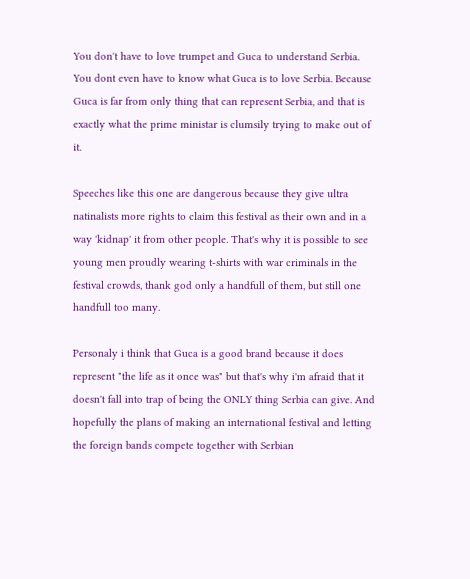You don't have to love trumpet and Guca to understand Serbia. You dont even have to know what Guca is to love Serbia. Because Guca is far from only thing that can represent Serbia, and that is exactly what the prime ministar is clumsily trying to make out of it.

Speeches like this one are dangerous because they give ultra natinalists more rights to claim this festival as their own and in a way 'kidnap' it from other people. That's why it is possible to see young men proudly wearing t-shirts with war criminals in the festival crowds, thank god only a handfull of them, but still one handfull too many.

Personaly i think that Guca is a good brand because it does represent "the life as it once was" but that's why i'm afraid that it doesn't fall into trap of being the ONLY thing Serbia can give. And hopefully the plans of making an international festival and letting the foreign bands compete together with Serbian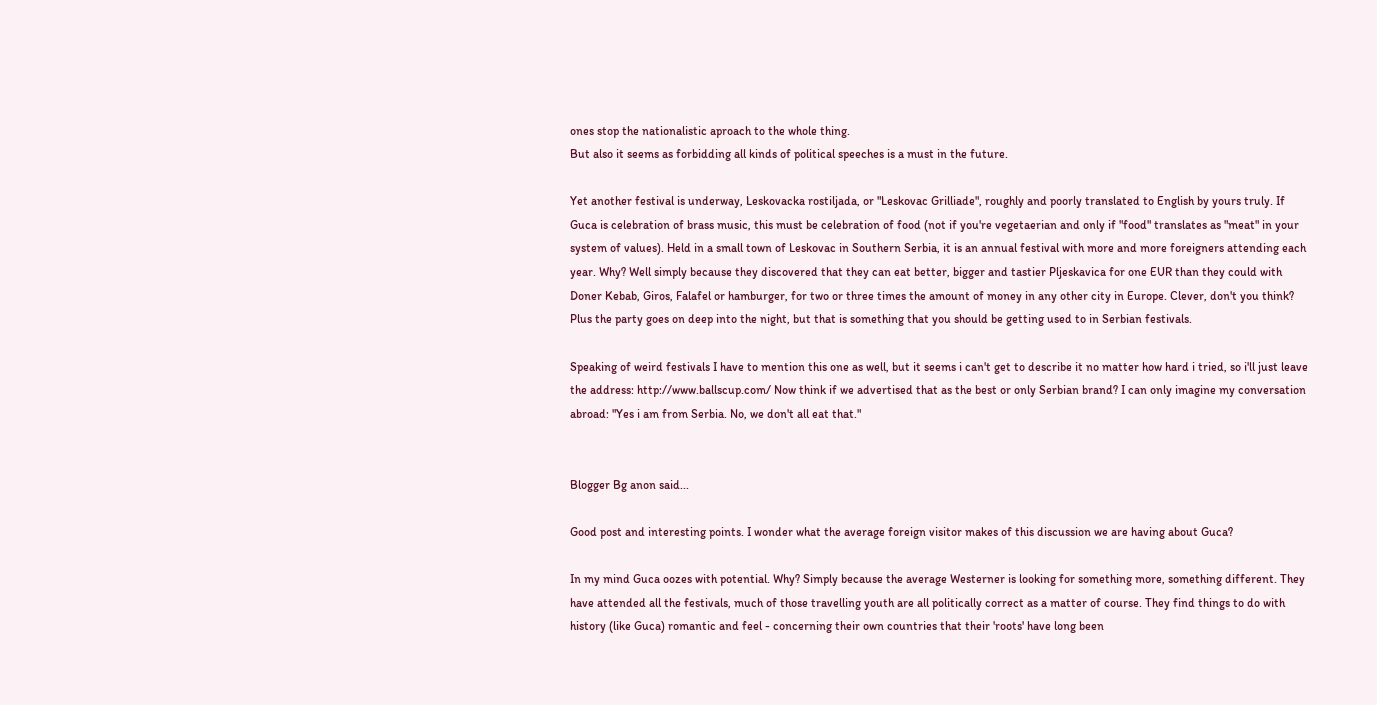ones stop the nationalistic aproach to the whole thing.
But also it seems as forbidding all kinds of political speeches is a must in the future.

Yet another festival is underway, Leskovacka rostiljada, or "Leskovac Grilliade", roughly and poorly translated to English by yours truly. If Guca is celebration of brass music, this must be celebration of food (not if you're vegetaerian and only if "food" translates as "meat" in your system of values). Held in a small town of Leskovac in Southern Serbia, it is an annual festival with more and more foreigners attending each year. Why? Well simply because they discovered that they can eat better, bigger and tastier Pljeskavica for one EUR than they could with Doner Kebab, Giros, Falafel or hamburger, for two or three times the amount of money in any other city in Europe. Clever, don't you think? Plus the party goes on deep into the night, but that is something that you should be getting used to in Serbian festivals.

Speaking of weird festivals I have to mention this one as well, but it seems i can't get to describe it no matter how hard i tried, so i'll just leave the address: http://www.ballscup.com/ Now think if we advertised that as the best or only Serbian brand? I can only imagine my conversation abroad: "Yes i am from Serbia. No, we don't all eat that."


Blogger Bg anon said...

Good post and interesting points. I wonder what the average foreign visitor makes of this discussion we are having about Guca?

In my mind Guca oozes with potential. Why? Simply because the average Westerner is looking for something more, something different. They have attended all the festivals, much of those travelling youth are all politically correct as a matter of course. They find things to do with history (like Guca) romantic and feel - concerning their own countries that their 'roots' have long been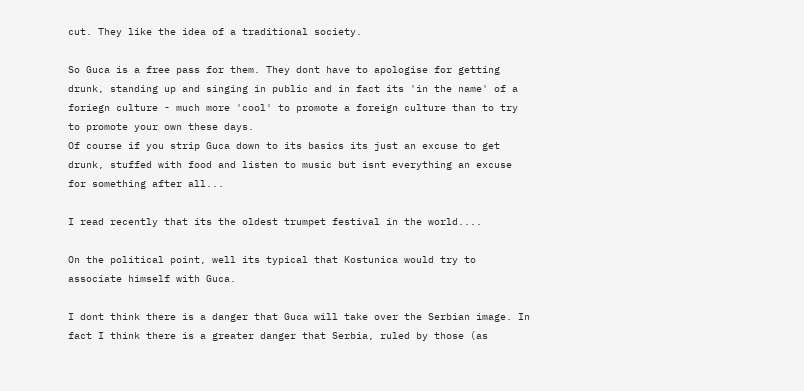cut. They like the idea of a traditional society.

So Guca is a free pass for them. They dont have to apologise for getting drunk, standing up and singing in public and in fact its 'in the name' of a foriegn culture - much more 'cool' to promote a foreign culture than to try to promote your own these days.
Of course if you strip Guca down to its basics its just an excuse to get drunk, stuffed with food and listen to music but isnt everything an excuse for something after all...

I read recently that its the oldest trumpet festival in the world....

On the political point, well its typical that Kostunica would try to associate himself with Guca.

I dont think there is a danger that Guca will take over the Serbian image. In fact I think there is a greater danger that Serbia, ruled by those (as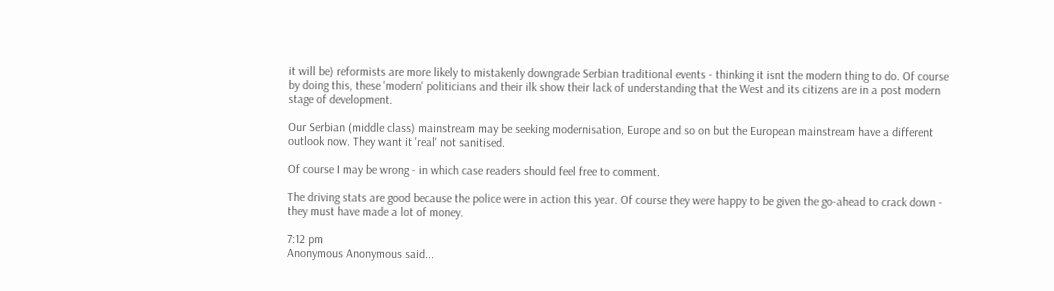it will be) reformists are more likely to mistakenly downgrade Serbian traditional events - thinking it isnt the modern thing to do. Of course by doing this, these 'modern' politicians and their ilk show their lack of understanding that the West and its citizens are in a post modern stage of development.

Our Serbian (middle class) mainstream may be seeking modernisation, Europe and so on but the European mainstream have a different outlook now. They want it 'real' not sanitised.

Of course I may be wrong - in which case readers should feel free to comment.

The driving stats are good because the police were in action this year. Of course they were happy to be given the go-ahead to crack down - they must have made a lot of money.

7:12 pm
Anonymous Anonymous said...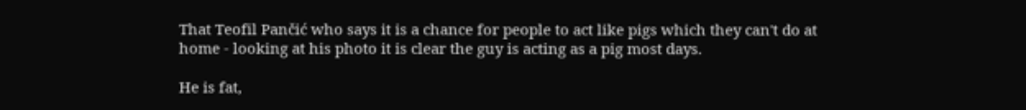That Teofil Pančić who says it is a chance for people to act like pigs which they can't do at home - looking at his photo it is clear the guy is acting as a pig most days.

He is fat,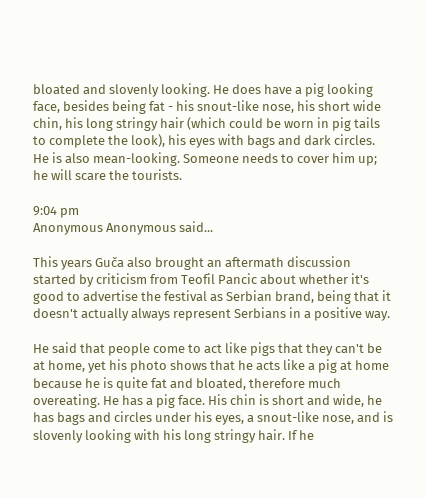bloated and slovenly looking. He does have a pig looking face, besides being fat - his snout-like nose, his short wide chin, his long stringy hair (which could be worn in pig tails to complete the look), his eyes with bags and dark circles. He is also mean-looking. Someone needs to cover him up; he will scare the tourists.

9:04 pm
Anonymous Anonymous said...

This years Guča also brought an aftermath discussion started by criticism from Teofil Pancic about whether it's good to advertise the festival as Serbian brand, being that it doesn't actually always represent Serbians in a positive way.

He said that people come to act like pigs that they can't be at home, yet his photo shows that he acts like a pig at home because he is quite fat and bloated, therefore much overeating. He has a pig face. His chin is short and wide, he has bags and circles under his eyes, a snout-like nose, and is slovenly looking with his long stringy hair. If he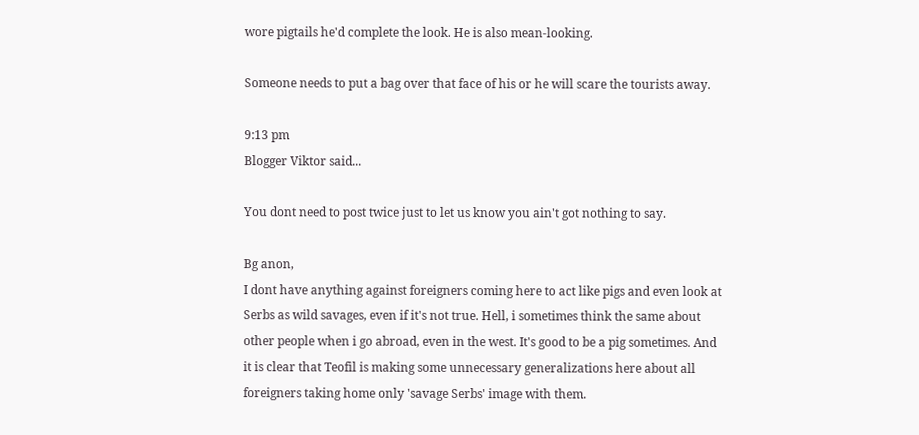wore pigtails he'd complete the look. He is also mean-looking.

Someone needs to put a bag over that face of his or he will scare the tourists away.

9:13 pm
Blogger Viktor said...

You dont need to post twice just to let us know you ain't got nothing to say.

Bg anon,
I dont have anything against foreigners coming here to act like pigs and even look at Serbs as wild savages, even if it's not true. Hell, i sometimes think the same about other people when i go abroad, even in the west. It's good to be a pig sometimes. And it is clear that Teofil is making some unnecessary generalizations here about all foreigners taking home only 'savage Serbs' image with them.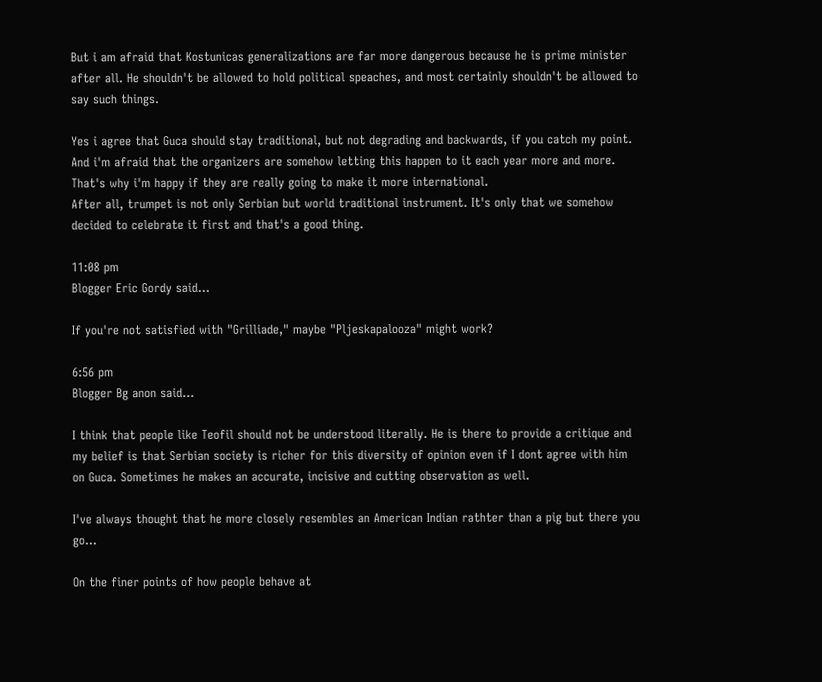But i am afraid that Kostunicas generalizations are far more dangerous because he is prime minister after all. He shouldn't be allowed to hold political speaches, and most certainly shouldn't be allowed to say such things.

Yes i agree that Guca should stay traditional, but not degrading and backwards, if you catch my point. And i'm afraid that the organizers are somehow letting this happen to it each year more and more. That's why i'm happy if they are really going to make it more international.
After all, trumpet is not only Serbian but world traditional instrument. It's only that we somehow decided to celebrate it first and that's a good thing.

11:08 pm
Blogger Eric Gordy said...

If you're not satisfied with "Grilliade," maybe "Pljeskapalooza" might work?

6:56 pm
Blogger Bg anon said...

I think that people like Teofil should not be understood literally. He is there to provide a critique and my belief is that Serbian society is richer for this diversity of opinion even if I dont agree with him on Guca. Sometimes he makes an accurate, incisive and cutting observation as well.

I've always thought that he more closely resembles an American Indian rathter than a pig but there you go...

On the finer points of how people behave at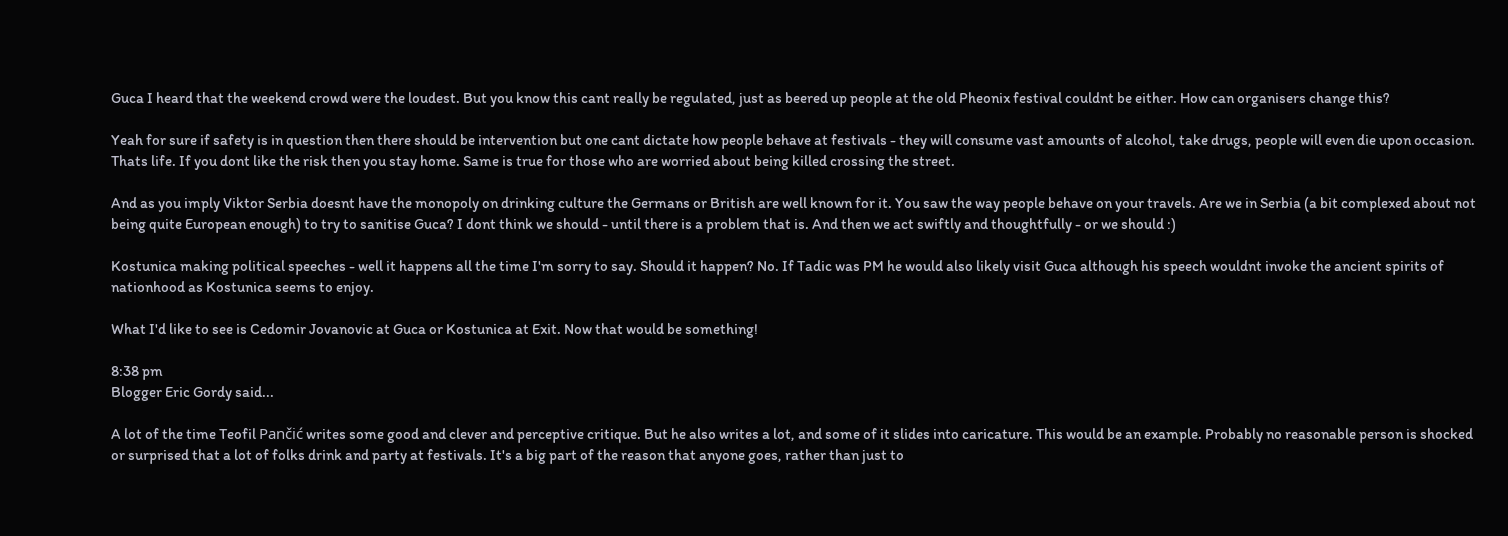Guca I heard that the weekend crowd were the loudest. But you know this cant really be regulated, just as beered up people at the old Pheonix festival couldnt be either. How can organisers change this?

Yeah for sure if safety is in question then there should be intervention but one cant dictate how people behave at festivals - they will consume vast amounts of alcohol, take drugs, people will even die upon occasion. Thats life. If you dont like the risk then you stay home. Same is true for those who are worried about being killed crossing the street.

And as you imply Viktor Serbia doesnt have the monopoly on drinking culture the Germans or British are well known for it. You saw the way people behave on your travels. Are we in Serbia (a bit complexed about not being quite European enough) to try to sanitise Guca? I dont think we should - until there is a problem that is. And then we act swiftly and thoughtfully - or we should :)

Kostunica making political speeches - well it happens all the time I'm sorry to say. Should it happen? No. If Tadic was PM he would also likely visit Guca although his speech wouldnt invoke the ancient spirits of nationhood as Kostunica seems to enjoy.

What I'd like to see is Cedomir Jovanovic at Guca or Kostunica at Exit. Now that would be something!

8:38 pm
Blogger Eric Gordy said...

A lot of the time Teofil Pančić writes some good and clever and perceptive critique. But he also writes a lot, and some of it slides into caricature. This would be an example. Probably no reasonable person is shocked or surprised that a lot of folks drink and party at festivals. It's a big part of the reason that anyone goes, rather than just to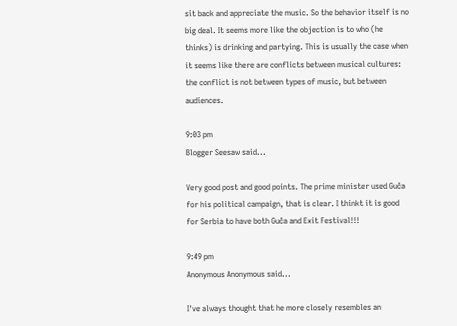sit back and appreciate the music. So the behavior itself is no big deal. It seems more like the objection is to who (he thinks) is drinking and partying. This is usually the case when it seems like there are conflicts between musical cultures: the conflict is not between types of music, but between audiences.

9:03 pm
Blogger Seesaw said...

Very good post and good points. The prime minister used Guča for his political campaign, that is clear. I thinkt it is good for Serbia to have both Guča and Exit Festival!!!

9:49 pm
Anonymous Anonymous said...

I've always thought that he more closely resembles an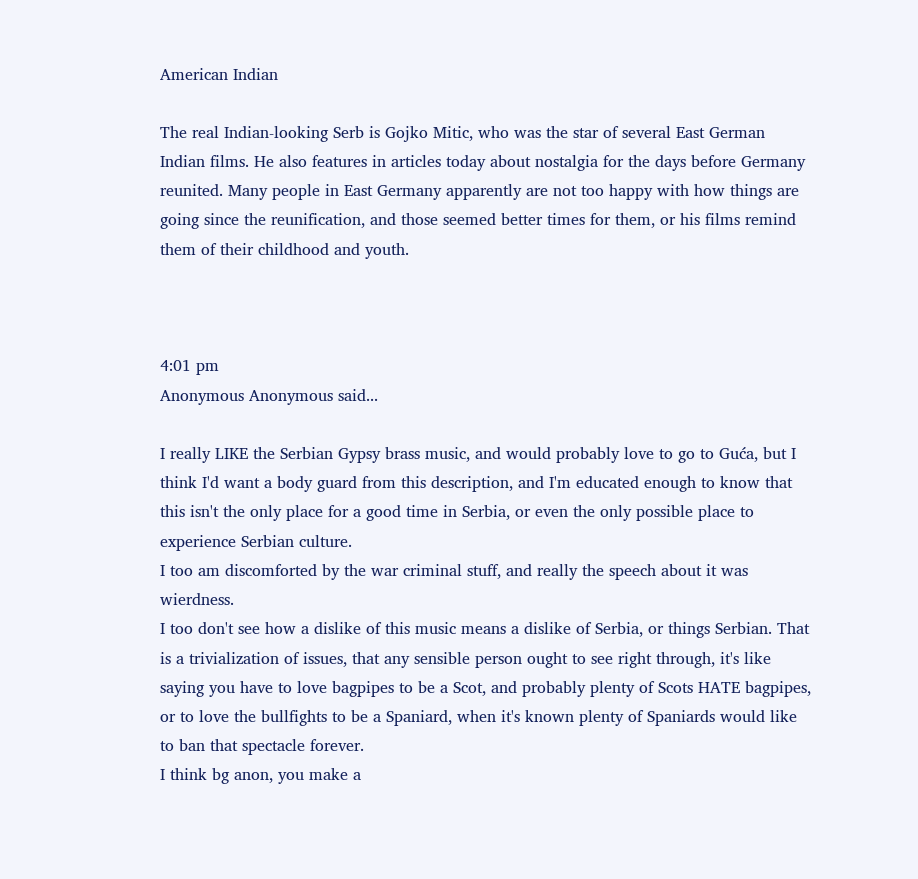American Indian

The real Indian-looking Serb is Gojko Mitic, who was the star of several East German Indian films. He also features in articles today about nostalgia for the days before Germany reunited. Many people in East Germany apparently are not too happy with how things are going since the reunification, and those seemed better times for them, or his films remind them of their childhood and youth.



4:01 pm
Anonymous Anonymous said...

I really LIKE the Serbian Gypsy brass music, and would probably love to go to Guća, but I think I'd want a body guard from this description, and I'm educated enough to know that this isn't the only place for a good time in Serbia, or even the only possible place to experience Serbian culture.
I too am discomforted by the war criminal stuff, and really the speech about it was wierdness.
I too don't see how a dislike of this music means a dislike of Serbia, or things Serbian. That is a trivialization of issues, that any sensible person ought to see right through, it's like saying you have to love bagpipes to be a Scot, and probably plenty of Scots HATE bagpipes, or to love the bullfights to be a Spaniard, when it's known plenty of Spaniards would like to ban that spectacle forever.
I think bg anon, you make a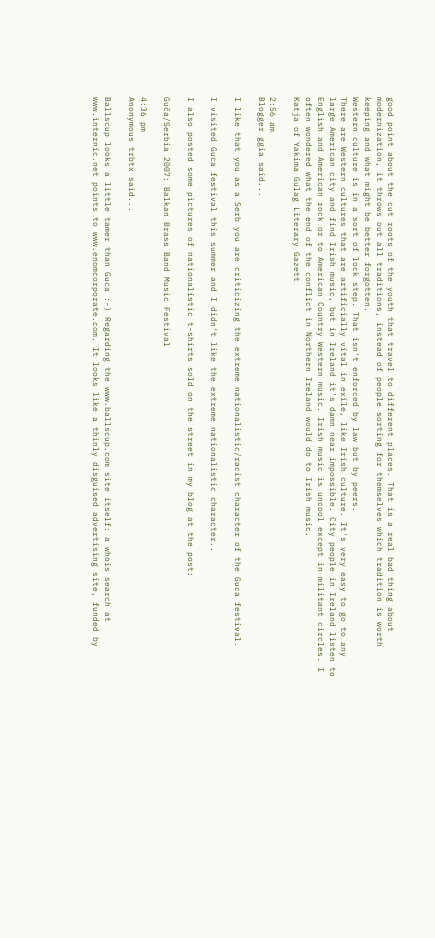good point about the cut roots of the youth that travel to different places. That is a real bad thing about modernization, it throws out all traditions, instead of people sorting for themselves which tradition is worth keeping and what might be better forgotten.
Western culture is in a sort of lock step. That isn't enforced by law but by peers.
There are Western cultures that are artificially vital in exile, like Irish culture. It's very easy to go to any large American city and find Irish music, but in Ireland it's damn near impossible. City people in Ireland listen to English and American rock or to American Country Western music. Irish music is uncool except in militant circles. I often wondered what the end of the conflict in Northern Ireland would do to Irish music.
Katja of Yakima Gulag Literary Gazett

2:56 am
Blogger ggia said...

I like that you as a Serb you are criticizing the extreme nationalistic/racist character of the Guca festival.

I visited Guca festival this summer and I didn't like the extreme nationalistic character..

I also posted some pictures of nationalistic t-shirts sold on the street in my blog at the post:

Guča/Serbia 2007: Balkan Brass Band Music Festival

4:36 pm
Anonymous trbtx said...

Ballscup looks a little tamer than Guca :-) Regarding the www.ballscup.com site itself: a whois search at www.internic.net points to www.enomcorporate.com. It looks like a thinly disguised advertising site, funded by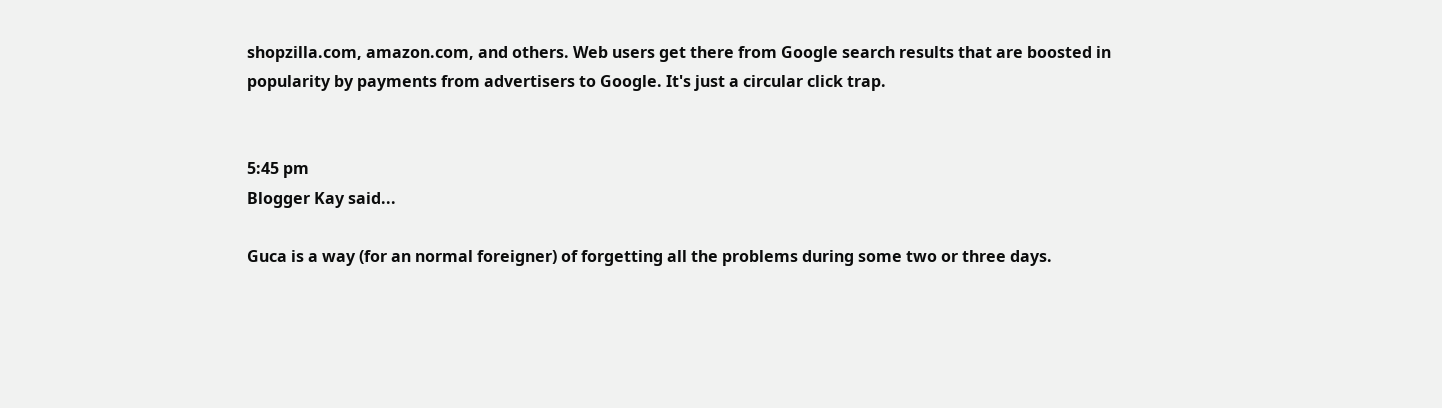shopzilla.com, amazon.com, and others. Web users get there from Google search results that are boosted in popularity by payments from advertisers to Google. It's just a circular click trap.


5:45 pm
Blogger Kay said...

Guca is a way (for an normal foreigner) of forgetting all the problems during some two or three days.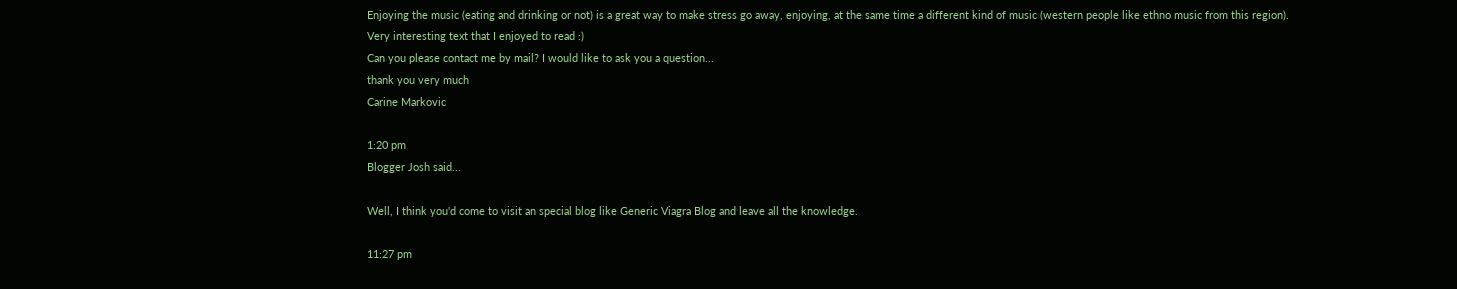Enjoying the music (eating and drinking or not) is a great way to make stress go away, enjoying, at the same time a different kind of music (western people like ethno music from this region).
Very interesting text that I enjoyed to read :)
Can you please contact me by mail? I would like to ask you a question...
thank you very much
Carine Markovic

1:20 pm
Blogger Josh said...

Well, I think you'd come to visit an special blog like Generic Viagra Blog and leave all the knowledge.

11:27 pm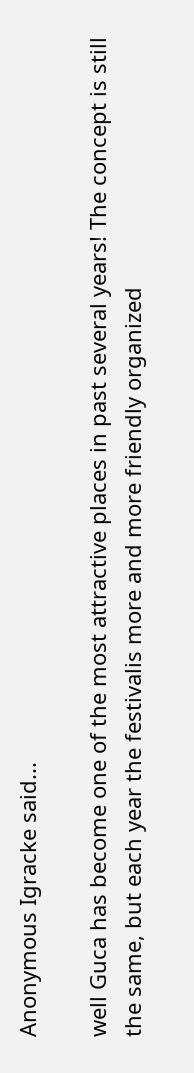Anonymous Igracke said...

well Guca has become one of the most attractive places in past several years! The concept is still the same, but each year the festivalis more and more friendly organized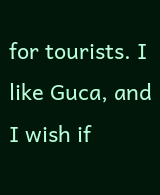for tourists. I like Guca, and I wish if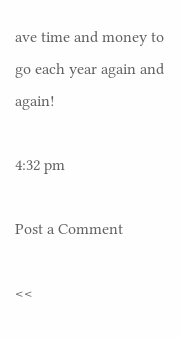ave time and money to go each year again and again!

4:32 pm

Post a Comment

<<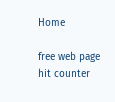Home

free web page hit counter